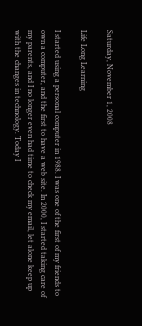Saturday, November 1, 2008

Life Long Learning

I started using a personal computer in 1988. I was one of the first of my friends to own a computer, and the first to have a web site. In 2000, I started taking care of my parents, and I no longer even had time to check my email, let alone keep up with the changes in technology. Today I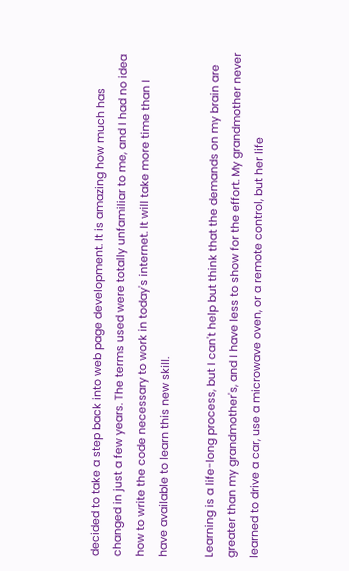decided to take a step back into web page development. It is amazing how much has changed in just a few years. The terms used were totally unfamiliar to me, and I had no idea how to write the code necessary to work in today's internet. It will take more time than I have available to learn this new skill.

Learning is a life-long process, but I can't help but think that the demands on my brain are greater than my grandmother's, and I have less to show for the effort. My grandmother never learned to drive a car, use a microwave oven, or a remote control, but her life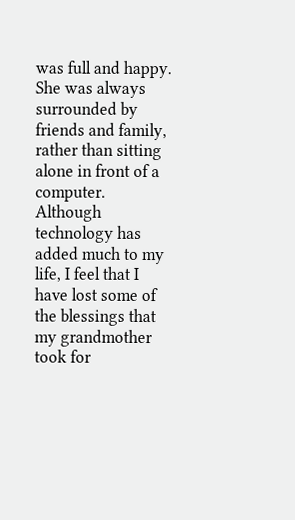was full and happy. She was always surrounded by friends and family, rather than sitting alone in front of a computer. Although technology has added much to my life, I feel that I have lost some of the blessings that my grandmother took for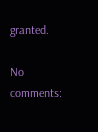granted.

No comments: